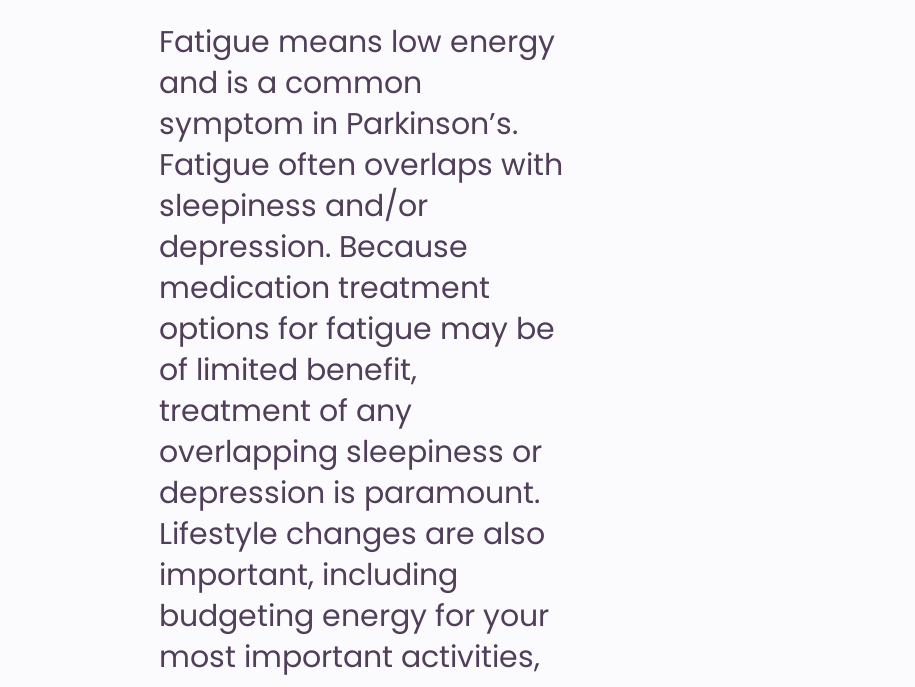Fatigue means low energy and is a common symptom in Parkinson’s. Fatigue often overlaps with sleepiness and/or depression. Because medication treatment options for fatigue may be of limited benefit, treatment of any overlapping sleepiness or depression is paramount. Lifestyle changes are also important, including budgeting energy for your most important activities,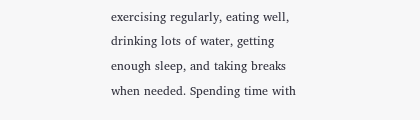exercising regularly, eating well, drinking lots of water, getting enough sleep, and taking breaks when needed. Spending time with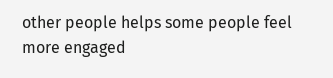other people helps some people feel more engaged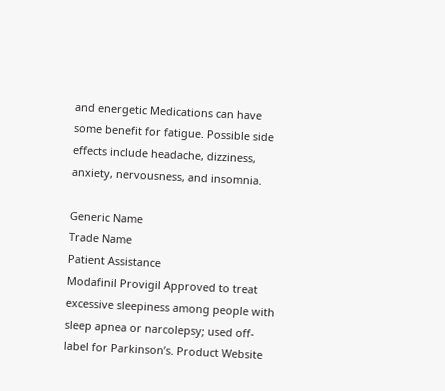and energetic Medications can have some benefit for fatigue. Possible side effects include headache, dizziness, anxiety, nervousness, and insomnia.

Generic Name
Trade Name
Patient Assistance
Modafinil Provigil Approved to treat excessive sleepiness among people with sleep apnea or narcolepsy; used off-label for Parkinson’s. Product Website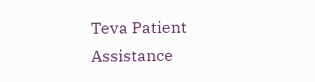Teva Patient Assistance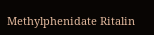Methylphenidate Ritalin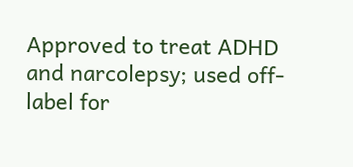Approved to treat ADHD and narcolepsy; used off-label for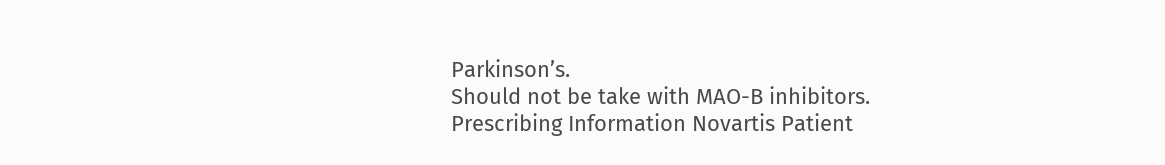Parkinson’s.
Should not be take with MAO-B inhibitors.
Prescribing Information Novartis Patient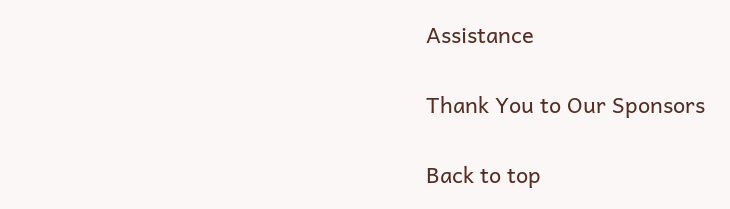Assistance

Thank You to Our Sponsors

Back to top